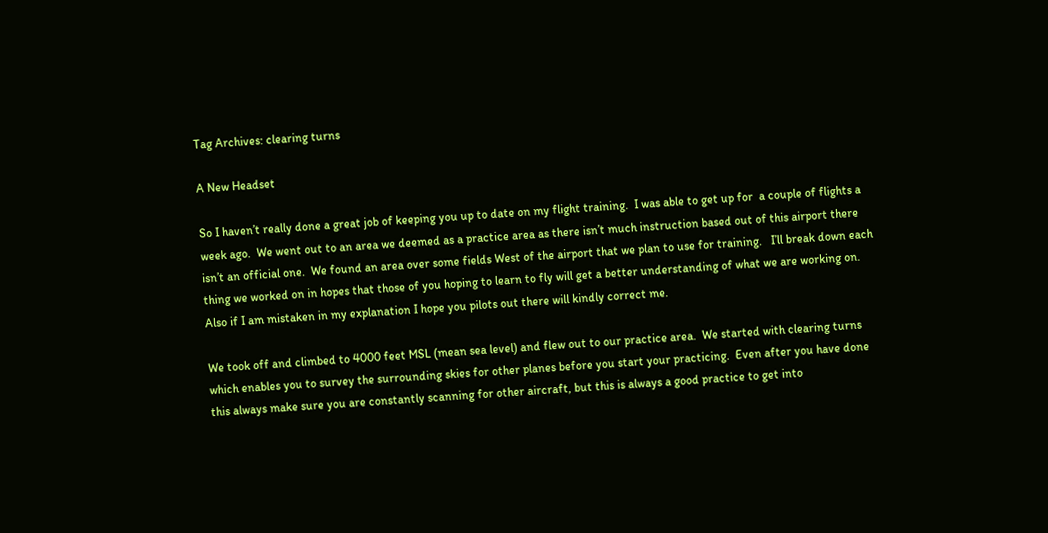Tag Archives: clearing turns

A New Headset

So I haven’t really done a great job of keeping you up to date on my flight training.  I was able to get up for  a couple of flights a week ago.  We went out to an area we deemed as a practice area as there isn’t much instruction based out of this airport there isn’t an official one.  We found an area over some fields West of the airport that we plan to use for training.   I’ll break down each thing we worked on in hopes that those of you hoping to learn to fly will get a better understanding of what we are working on.  Also if I am mistaken in my explanation I hope you pilots out there will kindly correct me.

We took off and climbed to 4000 feet MSL (mean sea level) and flew out to our practice area.  We started with clearing turns which enables you to survey the surrounding skies for other planes before you start your practicing.  Even after you have done this always make sure you are constantly scanning for other aircraft, but this is always a good practice to get into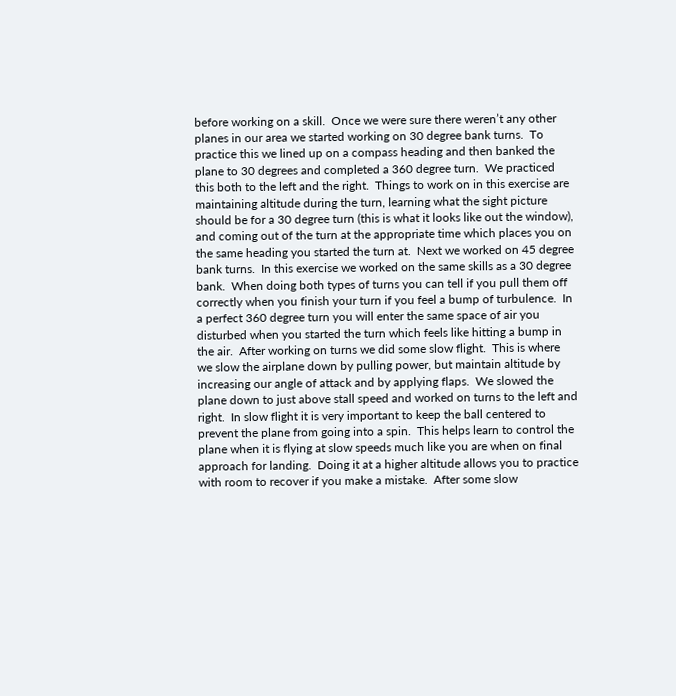before working on a skill.  Once we were sure there weren’t any other planes in our area we started working on 30 degree bank turns.  To practice this we lined up on a compass heading and then banked the plane to 30 degrees and completed a 360 degree turn.  We practiced this both to the left and the right.  Things to work on in this exercise are maintaining altitude during the turn, learning what the sight picture should be for a 30 degree turn (this is what it looks like out the window), and coming out of the turn at the appropriate time which places you on the same heading you started the turn at.  Next we worked on 45 degree bank turns.  In this exercise we worked on the same skills as a 30 degree bank.  When doing both types of turns you can tell if you pull them off correctly when you finish your turn if you feel a bump of turbulence.  In a perfect 360 degree turn you will enter the same space of air you disturbed when you started the turn which feels like hitting a bump in the air.  After working on turns we did some slow flight.  This is where we slow the airplane down by pulling power, but maintain altitude by increasing our angle of attack and by applying flaps.  We slowed the plane down to just above stall speed and worked on turns to the left and right.  In slow flight it is very important to keep the ball centered to prevent the plane from going into a spin.  This helps learn to control the plane when it is flying at slow speeds much like you are when on final approach for landing.  Doing it at a higher altitude allows you to practice with room to recover if you make a mistake.  After some slow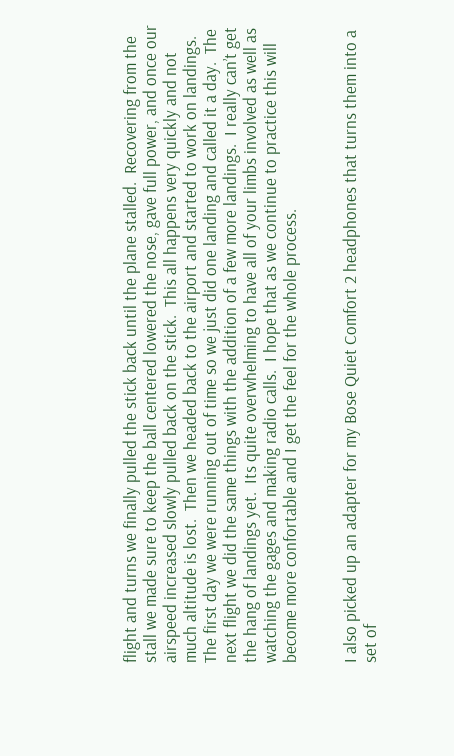flight and turns we finally pulled the stick back until the plane stalled.  Recovering from the stall we made sure to keep the ball centered lowered the nose, gave full power, and once our airspeed increased slowly pulled back on the stick.  This all happens very quickly and not much altitude is lost.  Then we headed back to the airport and started to work on landings.  The first day we were running out of time so we just did one landing and called it a day.  The next flight we did the same things with the addition of a few more landings.  I really can’t get the hang of landings yet.  Its quite overwhelming to have all of your limbs involved as well as watching the gages and making radio calls.  I hope that as we continue to practice this will become more confortable and I get the feel for the whole process.


I also picked up an adapter for my Bose Quiet Comfort 2 headphones that turns them into a set of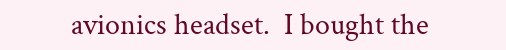avionics headset.  I bought the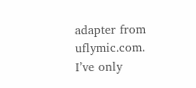adapter from uflymic.com.  I’ve only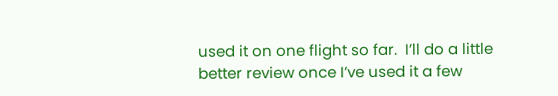used it on one flight so far.  I’ll do a little better review once I’ve used it a few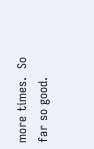more times.  So far so good.